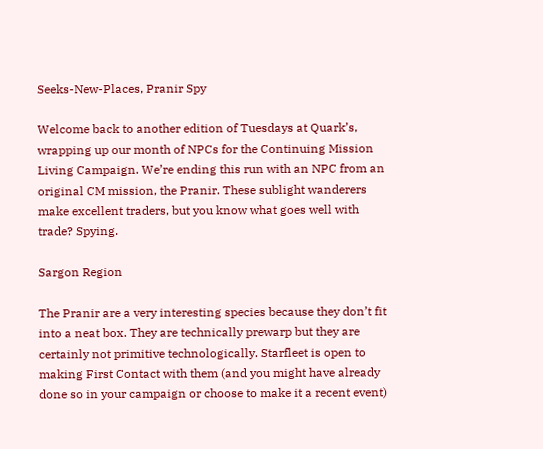Seeks-New-Places, Pranir Spy

Welcome back to another edition of Tuesdays at Quark’s, wrapping up our month of NPCs for the Continuing Mission Living Campaign. We’re ending this run with an NPC from an original CM mission, the Pranir. These sublight wanderers make excellent traders, but you know what goes well with trade? Spying.

Sargon Region

The Pranir are a very interesting species because they don’t fit into a neat box. They are technically prewarp but they are certainly not primitive technologically. Starfleet is open to making First Contact with them (and you might have already done so in your campaign or choose to make it a recent event)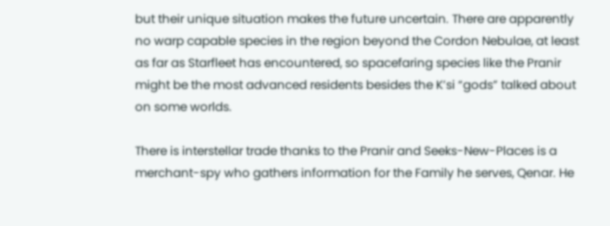but their unique situation makes the future uncertain. There are apparently no warp capable species in the region beyond the Cordon Nebulae, at least as far as Starfleet has encountered, so spacefaring species like the Pranir might be the most advanced residents besides the K’si “gods” talked about on some worlds.

There is interstellar trade thanks to the Pranir and Seeks-New-Places is a merchant-spy who gathers information for the Family he serves, Qenar. He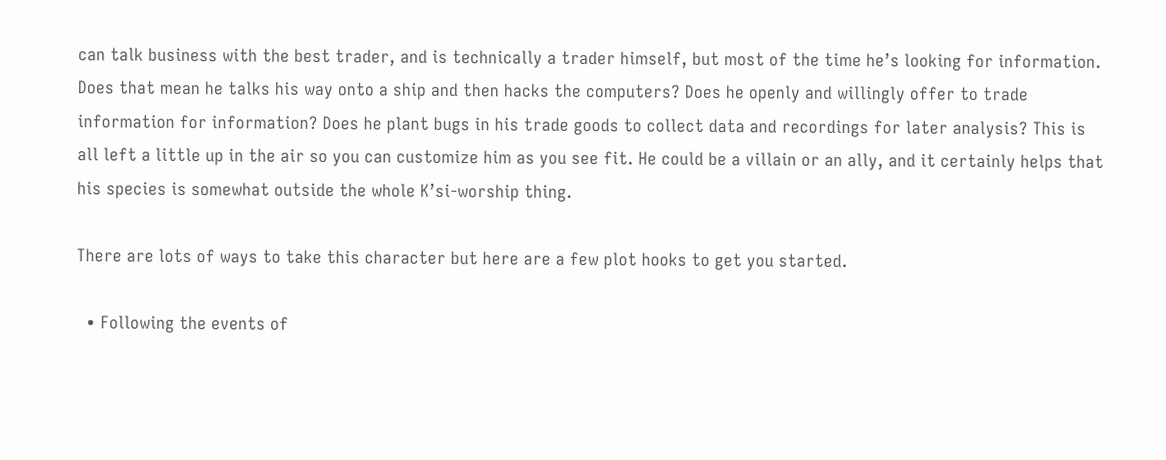can talk business with the best trader, and is technically a trader himself, but most of the time he’s looking for information. Does that mean he talks his way onto a ship and then hacks the computers? Does he openly and willingly offer to trade information for information? Does he plant bugs in his trade goods to collect data and recordings for later analysis? This is all left a little up in the air so you can customize him as you see fit. He could be a villain or an ally, and it certainly helps that his species is somewhat outside the whole K’si-worship thing.

There are lots of ways to take this character but here are a few plot hooks to get you started.

  • Following the events of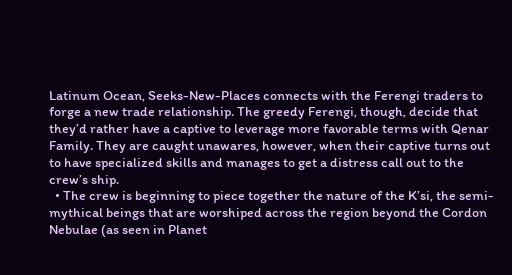Latinum Ocean, Seeks-New-Places connects with the Ferengi traders to forge a new trade relationship. The greedy Ferengi, though, decide that they’d rather have a captive to leverage more favorable terms with Qenar Family. They are caught unawares, however, when their captive turns out to have specialized skills and manages to get a distress call out to the crew’s ship.
  • The crew is beginning to piece together the nature of the K’si, the semi-mythical beings that are worshiped across the region beyond the Cordon Nebulae (as seen in Planet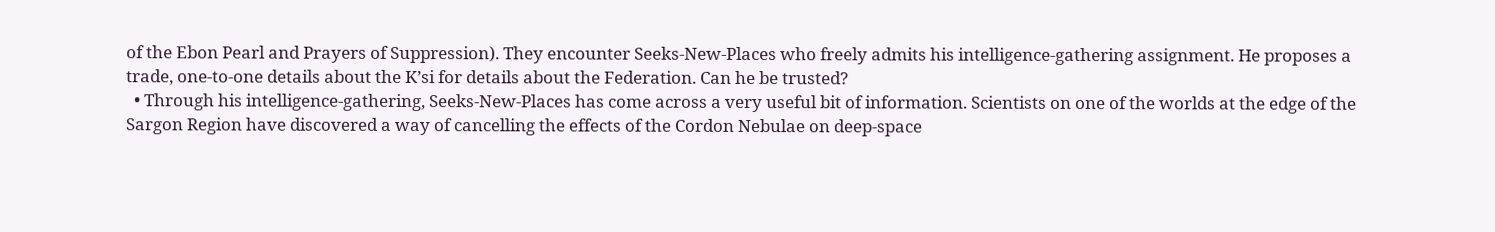of the Ebon Pearl and Prayers of Suppression). They encounter Seeks-New-Places who freely admits his intelligence-gathering assignment. He proposes a trade, one-to-one details about the K’si for details about the Federation. Can he be trusted?
  • Through his intelligence-gathering, Seeks-New-Places has come across a very useful bit of information. Scientists on one of the worlds at the edge of the Sargon Region have discovered a way of cancelling the effects of the Cordon Nebulae on deep-space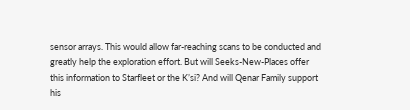sensor arrays. This would allow far-reaching scans to be conducted and greatly help the exploration effort. But will Seeks-New-Places offer this information to Starfleet or the K’si? And will Qenar Family support his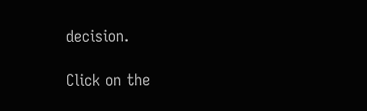decision.

Click on the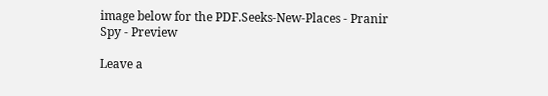image below for the PDF.Seeks-New-Places - Pranir Spy - Preview

Leave a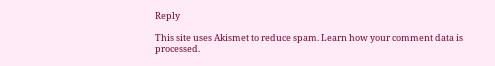Reply

This site uses Akismet to reduce spam. Learn how your comment data is processed.